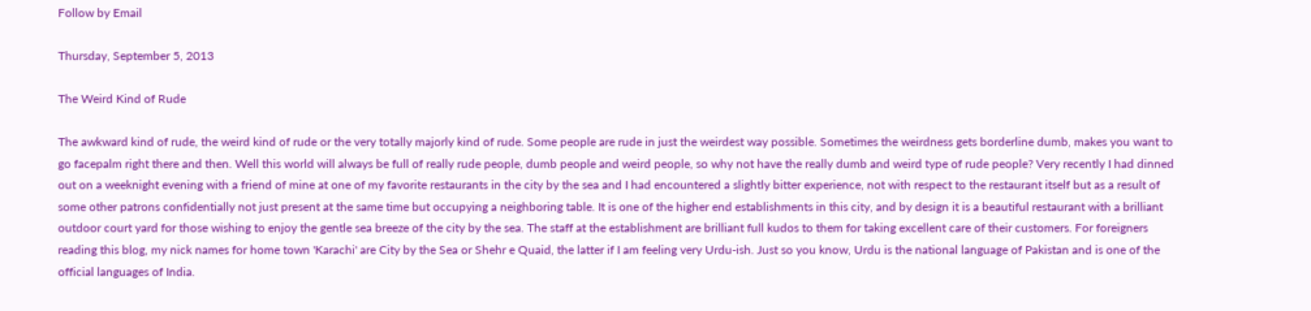Follow by Email

Thursday, September 5, 2013

The Weird Kind of Rude

The awkward kind of rude, the weird kind of rude or the very totally majorly kind of rude. Some people are rude in just the weirdest way possible. Sometimes the weirdness gets borderline dumb, makes you want to go facepalm right there and then. Well this world will always be full of really rude people, dumb people and weird people, so why not have the really dumb and weird type of rude people? Very recently I had dinned out on a weeknight evening with a friend of mine at one of my favorite restaurants in the city by the sea and I had encountered a slightly bitter experience, not with respect to the restaurant itself but as a result of some other patrons confidentially not just present at the same time but occupying a neighboring table. It is one of the higher end establishments in this city, and by design it is a beautiful restaurant with a brilliant outdoor court yard for those wishing to enjoy the gentle sea breeze of the city by the sea. The staff at the establishment are brilliant full kudos to them for taking excellent care of their customers. For foreigners reading this blog, my nick names for home town 'Karachi' are City by the Sea or Shehr e Quaid, the latter if I am feeling very Urdu-ish. Just so you know, Urdu is the national language of Pakistan and is one of the official languages of India.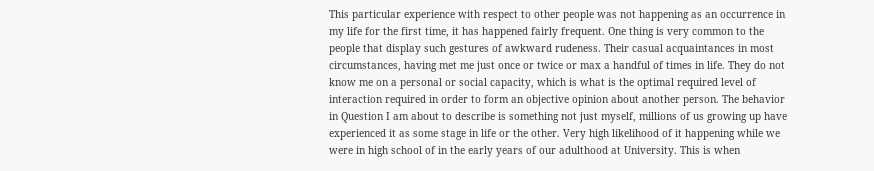This particular experience with respect to other people was not happening as an occurrence in my life for the first time, it has happened fairly frequent. One thing is very common to the people that display such gestures of awkward rudeness. Their casual acquaintances in most circumstances, having met me just once or twice or max a handful of times in life. They do not know me on a personal or social capacity, which is what is the optimal required level of interaction required in order to form an objective opinion about another person. The behavior in Question I am about to describe is something not just myself, millions of us growing up have experienced it as some stage in life or the other. Very high likelihood of it happening while we were in high school of in the early years of our adulthood at University. This is when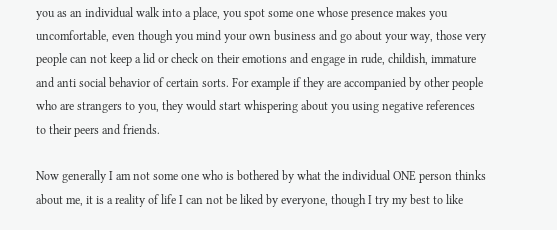you as an individual walk into a place, you spot some one whose presence makes you uncomfortable, even though you mind your own business and go about your way, those very people can not keep a lid or check on their emotions and engage in rude, childish, immature and anti social behavior of certain sorts. For example if they are accompanied by other people who are strangers to you, they would start whispering about you using negative references to their peers and friends.

Now generally I am not some one who is bothered by what the individual ONE person thinks about me, it is a reality of life I can not be liked by everyone, though I try my best to like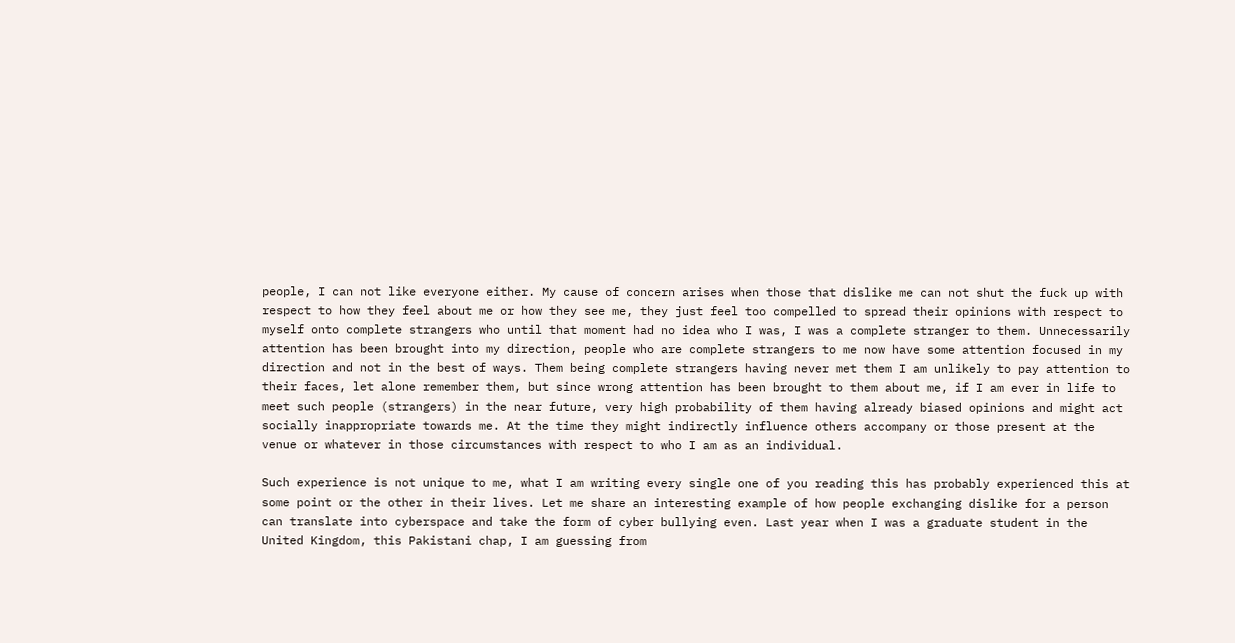people, I can not like everyone either. My cause of concern arises when those that dislike me can not shut the fuck up with respect to how they feel about me or how they see me, they just feel too compelled to spread their opinions with respect to myself onto complete strangers who until that moment had no idea who I was, I was a complete stranger to them. Unnecessarily attention has been brought into my direction, people who are complete strangers to me now have some attention focused in my direction and not in the best of ways. Them being complete strangers having never met them I am unlikely to pay attention to their faces, let alone remember them, but since wrong attention has been brought to them about me, if I am ever in life to meet such people (strangers) in the near future, very high probability of them having already biased opinions and might act socially inappropriate towards me. At the time they might indirectly influence others accompany or those present at the venue or whatever in those circumstances with respect to who I am as an individual.

Such experience is not unique to me, what I am writing every single one of you reading this has probably experienced this at some point or the other in their lives. Let me share an interesting example of how people exchanging dislike for a person can translate into cyberspace and take the form of cyber bullying even. Last year when I was a graduate student in the United Kingdom, this Pakistani chap, I am guessing from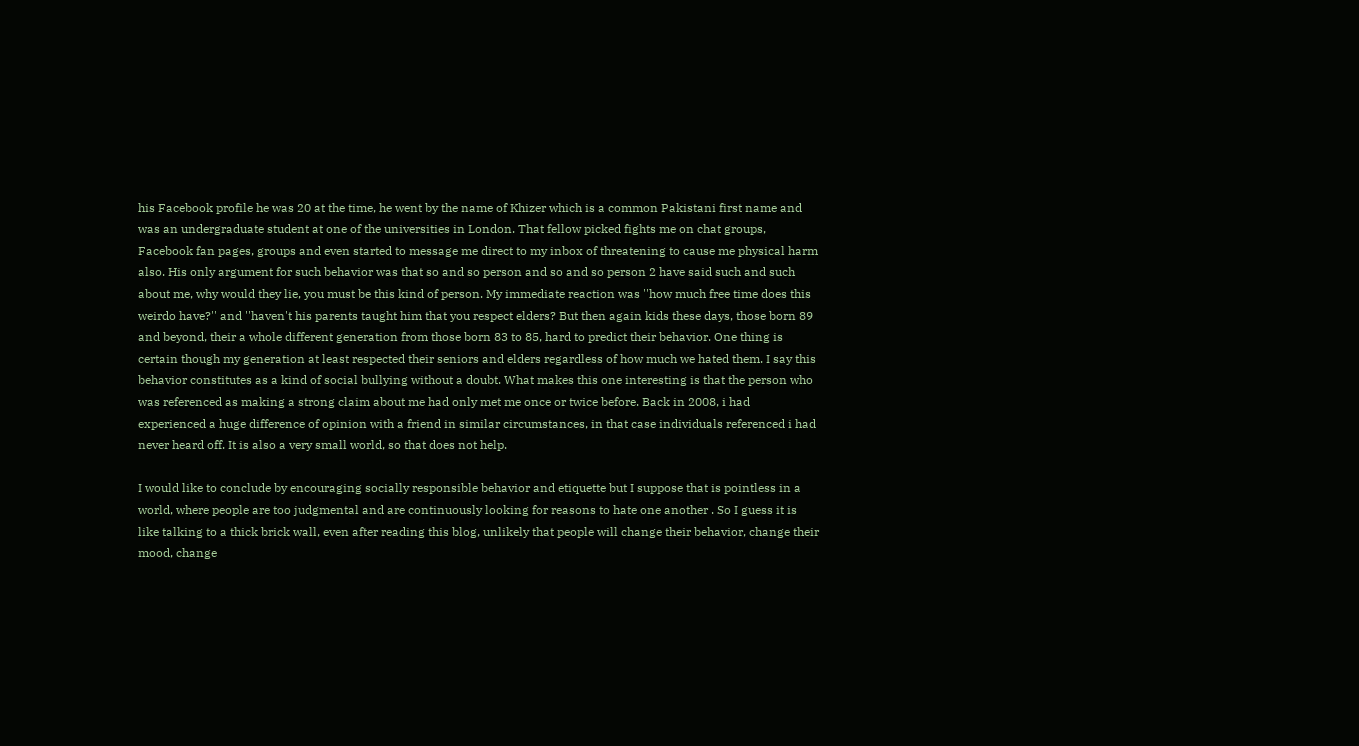his Facebook profile he was 20 at the time, he went by the name of Khizer which is a common Pakistani first name and was an undergraduate student at one of the universities in London. That fellow picked fights me on chat groups, Facebook fan pages, groups and even started to message me direct to my inbox of threatening to cause me physical harm also. His only argument for such behavior was that so and so person and so and so person 2 have said such and such about me, why would they lie, you must be this kind of person. My immediate reaction was ''how much free time does this weirdo have?'' and ''haven't his parents taught him that you respect elders? But then again kids these days, those born 89 and beyond, their a whole different generation from those born 83 to 85, hard to predict their behavior. One thing is certain though my generation at least respected their seniors and elders regardless of how much we hated them. I say this behavior constitutes as a kind of social bullying without a doubt. What makes this one interesting is that the person who was referenced as making a strong claim about me had only met me once or twice before. Back in 2008, i had experienced a huge difference of opinion with a friend in similar circumstances, in that case individuals referenced i had never heard off. It is also a very small world, so that does not help.

I would like to conclude by encouraging socially responsible behavior and etiquette but I suppose that is pointless in a world, where people are too judgmental and are continuously looking for reasons to hate one another . So I guess it is like talking to a thick brick wall, even after reading this blog, unlikely that people will change their behavior, change their mood, change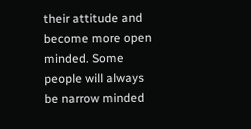their attitude and become more open minded. Some people will always be narrow minded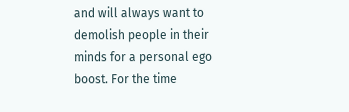and will always want to demolish people in their minds for a personal ego boost. For the time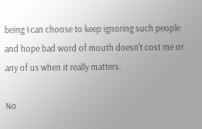being I can choose to keep ignoring such people and hope bad word of mouth doesn't cost me or any of us when it really matters.

No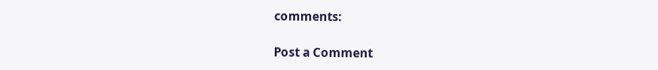comments:

Post a Comment